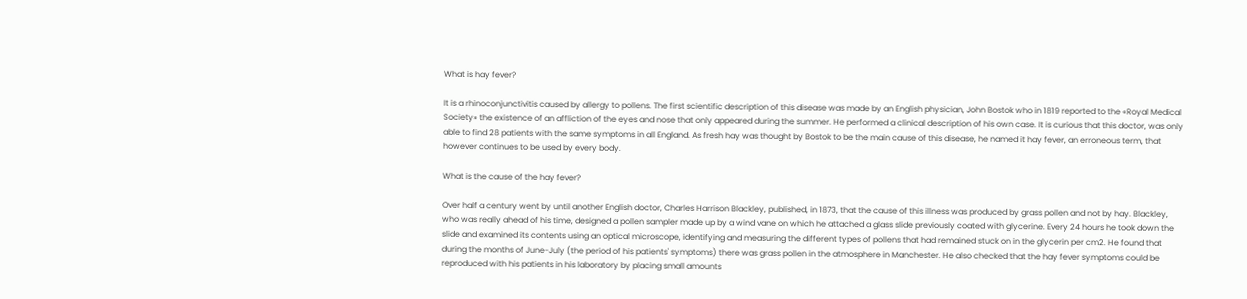What is hay fever?

It is a rhinoconjunctivitis caused by allergy to pollens. The first scientific description of this disease was made by an English physician, John Bostok who in 1819 reported to the «Royal Medical Society» the existence of an affliction of the eyes and nose that only appeared during the summer. He performed a clinical description of his own case. It is curious that this doctor, was only able to find 28 patients with the same symptoms in all England. As fresh hay was thought by Bostok to be the main cause of this disease, he named it hay fever, an erroneous term, that however continues to be used by every body.

What is the cause of the hay fever?

Over half a century went by until another English doctor, Charles Harrison Blackley, published, in 1873, that the cause of this illness was produced by grass pollen and not by hay. Blackley, who was really ahead of his time, designed a pollen sampler made up by a wind vane on which he attached a glass slide previously coated with glycerine. Every 24 hours he took down the slide and examined its contents using an optical microscope, identifying and measuring the different types of pollens that had remained stuck on in the glycerin per cm2. He found that during the months of June-July (the period of his patients' symptoms) there was grass pollen in the atmosphere in Manchester. He also checked that the hay fever symptoms could be reproduced with his patients in his laboratory by placing small amounts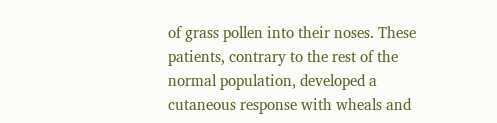of grass pollen into their noses. These patients, contrary to the rest of the normal population, developed a cutaneous response with wheals and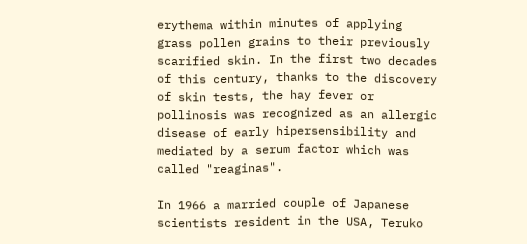erythema within minutes of applying grass pollen grains to their previously scarified skin. In the first two decades of this century, thanks to the discovery of skin tests, the hay fever or pollinosis was recognized as an allergic disease of early hipersensibility and mediated by a serum factor which was called "reaginas".

In 1966 a married couple of Japanese scientists resident in the USA, Teruko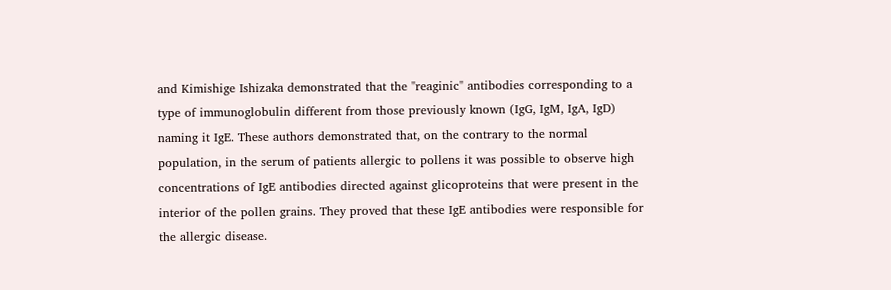and Kimishige Ishizaka demonstrated that the "reaginic" antibodies corresponding to a type of immunoglobulin different from those previously known (IgG, IgM, IgA, IgD) naming it IgE. These authors demonstrated that, on the contrary to the normal population, in the serum of patients allergic to pollens it was possible to observe high concentrations of IgE antibodies directed against glicoproteins that were present in the interior of the pollen grains. They proved that these IgE antibodies were responsible for the allergic disease.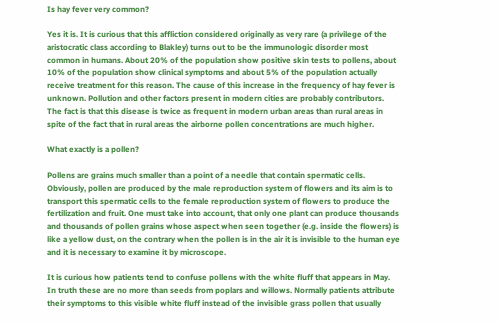Is hay fever very common?

Yes it is. It is curious that this affliction considered originally as very rare (a privilege of the aristocratic class according to Blakley) turns out to be the immunologic disorder most common in humans. About 20% of the population show positive skin tests to pollens, about 10% of the population show clinical symptoms and about 5% of the population actually receive treatment for this reason. The cause of this increase in the frequency of hay fever is unknown. Pollution and other factors present in modern cities are probably contributors. The fact is that this disease is twice as frequent in modern urban areas than rural areas in spite of the fact that in rural areas the airborne pollen concentrations are much higher.

What exactly is a pollen?

Pollens are grains much smaller than a point of a needle that contain spermatic cells. Obviously, pollen are produced by the male reproduction system of flowers and its aim is to transport this spermatic cells to the female reproduction system of flowers to produce the fertilization and fruit. One must take into account, that only one plant can produce thousands and thousands of pollen grains whose aspect when seen together (e.g. inside the flowers) is like a yellow dust, on the contrary when the pollen is in the air it is invisible to the human eye and it is necessary to examine it by microscope.

It is curious how patients tend to confuse pollens with the white fluff that appears in May. In truth these are no more than seeds from poplars and willows. Normally patients attribute their symptoms to this visible white fluff instead of the invisible grass pollen that usually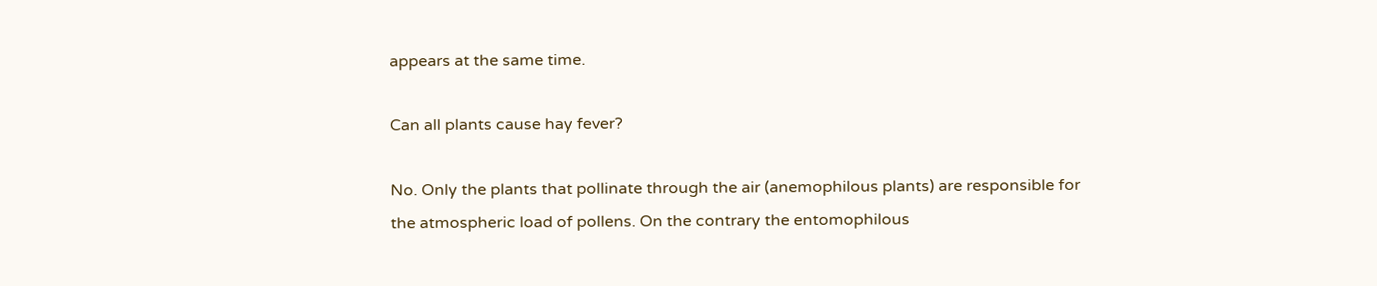appears at the same time.

Can all plants cause hay fever?

No. Only the plants that pollinate through the air (anemophilous plants) are responsible for the atmospheric load of pollens. On the contrary the entomophilous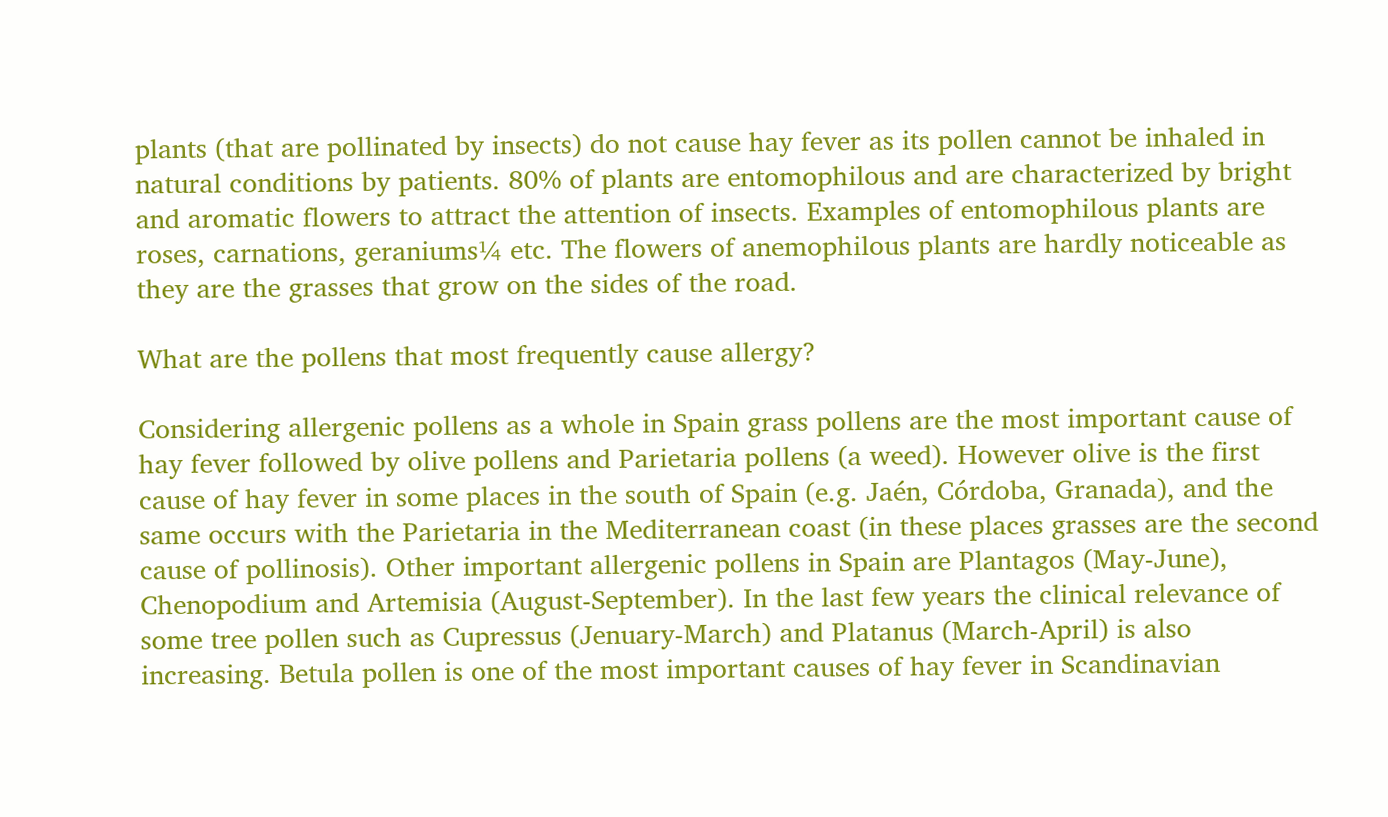plants (that are pollinated by insects) do not cause hay fever as its pollen cannot be inhaled in natural conditions by patients. 80% of plants are entomophilous and are characterized by bright and aromatic flowers to attract the attention of insects. Examples of entomophilous plants are roses, carnations, geraniums¼ etc. The flowers of anemophilous plants are hardly noticeable as they are the grasses that grow on the sides of the road.

What are the pollens that most frequently cause allergy?

Considering allergenic pollens as a whole in Spain grass pollens are the most important cause of hay fever followed by olive pollens and Parietaria pollens (a weed). However olive is the first cause of hay fever in some places in the south of Spain (e.g. Jaén, Córdoba, Granada), and the same occurs with the Parietaria in the Mediterranean coast (in these places grasses are the second cause of pollinosis). Other important allergenic pollens in Spain are Plantagos (May-June), Chenopodium and Artemisia (August-September). In the last few years the clinical relevance of some tree pollen such as Cupressus (Jenuary-March) and Platanus (March-April) is also increasing. Betula pollen is one of the most important causes of hay fever in Scandinavian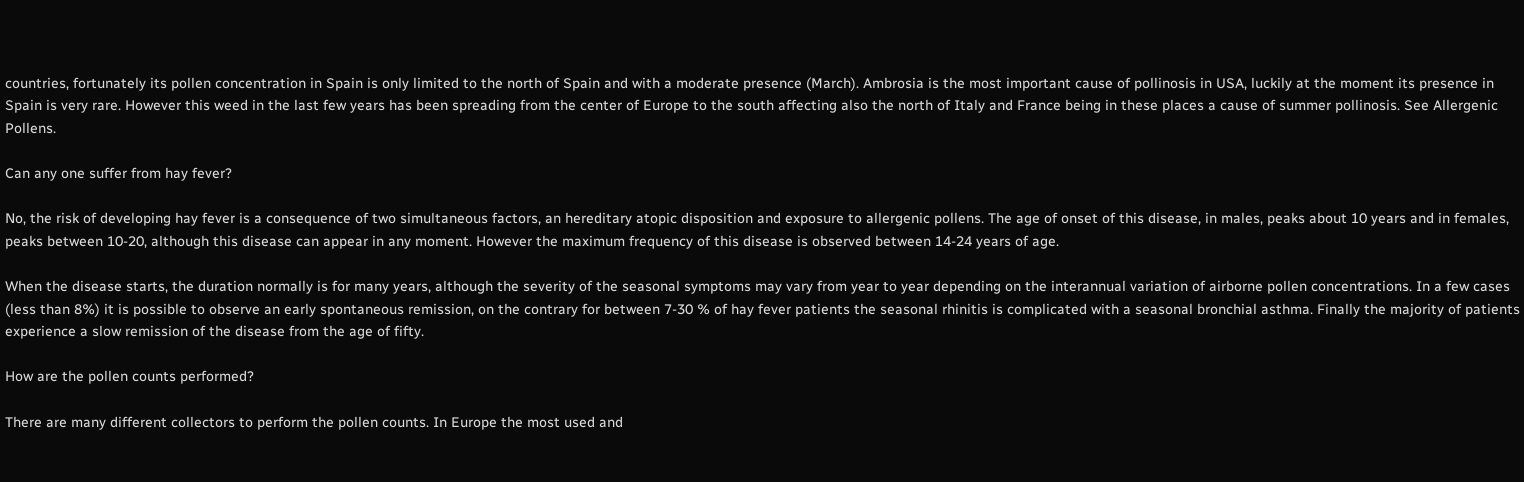countries, fortunately its pollen concentration in Spain is only limited to the north of Spain and with a moderate presence (March). Ambrosia is the most important cause of pollinosis in USA, luckily at the moment its presence in Spain is very rare. However this weed in the last few years has been spreading from the center of Europe to the south affecting also the north of Italy and France being in these places a cause of summer pollinosis. See Allergenic Pollens.

Can any one suffer from hay fever?

No, the risk of developing hay fever is a consequence of two simultaneous factors, an hereditary atopic disposition and exposure to allergenic pollens. The age of onset of this disease, in males, peaks about 10 years and in females, peaks between 10-20, although this disease can appear in any moment. However the maximum frequency of this disease is observed between 14-24 years of age.

When the disease starts, the duration normally is for many years, although the severity of the seasonal symptoms may vary from year to year depending on the interannual variation of airborne pollen concentrations. In a few cases (less than 8%) it is possible to observe an early spontaneous remission, on the contrary for between 7-30 % of hay fever patients the seasonal rhinitis is complicated with a seasonal bronchial asthma. Finally the majority of patients experience a slow remission of the disease from the age of fifty.

How are the pollen counts performed?

There are many different collectors to perform the pollen counts. In Europe the most used and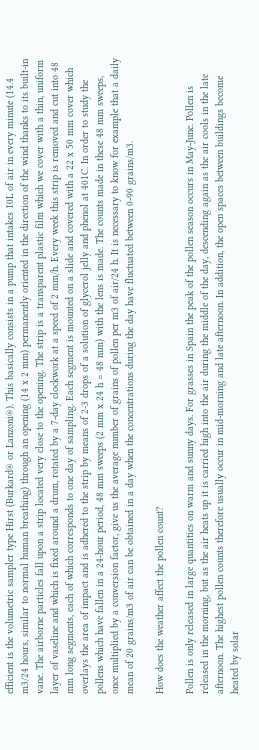efficient is the volumetric sampler type Hirst (Burkard® or Lanzoni®). This basically consists in a pump that intakes 10L of air in every minute (14.4 m3/24 hours, similar to normal human breathing) through an opening (14 x 2 mm) permanently oriented in the direction of the wind thanks to its built-in vane. The airborne particles fall upon a strip located very close to the opening. The strip is a transparent plastic film which we cover with a thin, uniform layer of vaseline and which is fixed around a drum, rotated by a 7-day clockwork at a speed of 2 mm/h. Every week this strip is removed and cut into 48 mm long segments, each of which corresponds to one day of sampling. Each segment is mounted on a slide and covered with a 22 x 50 mm cover which overlays the area of impact and is adhered to the strip by means of 2-3 drops of a solution of glycerol jelly and phenol at 401C. In order to study the pollens which have fallen in a 24-hour period, 48 mm sweeps (2 mm x 24 h = 48 mm) with the lens is made. The counts made in these 48 mm sweeps, once multiplied by a conversion factor, give us the average number of grains of pollen per m3 of air/24 h. It is necessary to know for example that a daily mean of 20 grains/m3 of air can be obtained in a day when the concentrations during the day have fluctuated between 0-90 grains/m3.

How does the weather affect the pollen count?

Pollen is only released in large quantities on warm and sunny days. For grasses in Spain the peak of the pollen season occurs in May-June. Pollen is released in the morning, but as the air heats up it is carried high into the air during the middle of the day, descending again as the air cools in the late afternoon. The highest pollen counts therefore usually occur in mid-morning and late afternoon. In addition, the open spaces between buildings become heated by solar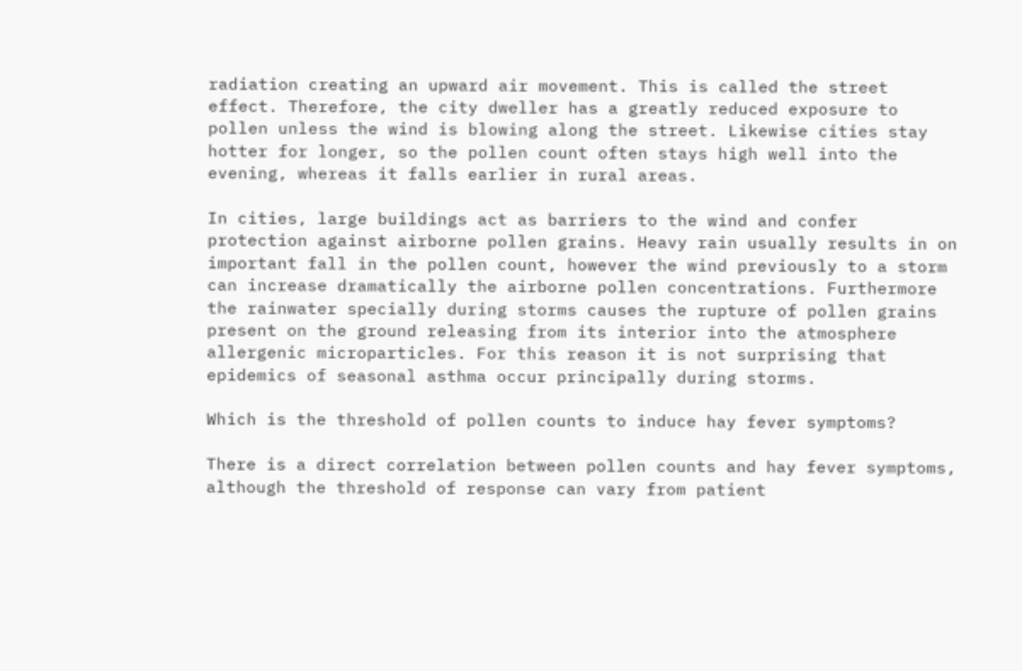radiation creating an upward air movement. This is called the street effect. Therefore, the city dweller has a greatly reduced exposure to pollen unless the wind is blowing along the street. Likewise cities stay hotter for longer, so the pollen count often stays high well into the evening, whereas it falls earlier in rural areas.

In cities, large buildings act as barriers to the wind and confer protection against airborne pollen grains. Heavy rain usually results in on important fall in the pollen count, however the wind previously to a storm can increase dramatically the airborne pollen concentrations. Furthermore the rainwater specially during storms causes the rupture of pollen grains present on the ground releasing from its interior into the atmosphere allergenic microparticles. For this reason it is not surprising that epidemics of seasonal asthma occur principally during storms.

Which is the threshold of pollen counts to induce hay fever symptoms?

There is a direct correlation between pollen counts and hay fever symptoms, although the threshold of response can vary from patient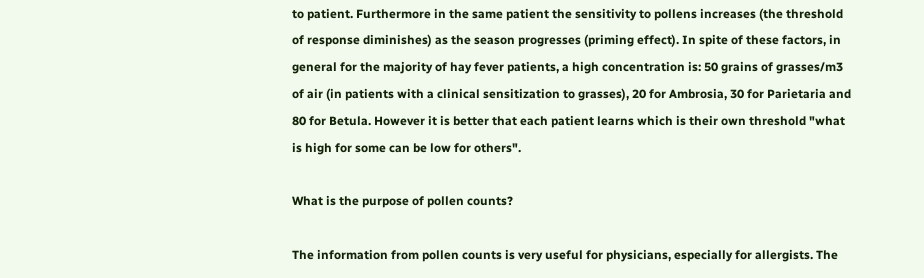to patient. Furthermore in the same patient the sensitivity to pollens increases (the threshold of response diminishes) as the season progresses (priming effect). In spite of these factors, in general for the majority of hay fever patients, a high concentration is: 50 grains of grasses/m3 of air (in patients with a clinical sensitization to grasses), 20 for Ambrosia, 30 for Parietaria and 80 for Betula. However it is better that each patient learns which is their own threshold "what is high for some can be low for others".

What is the purpose of pollen counts?

The information from pollen counts is very useful for physicians, especially for allergists. The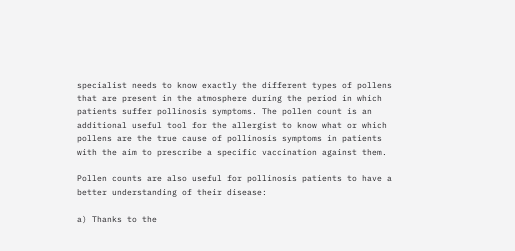specialist needs to know exactly the different types of pollens that are present in the atmosphere during the period in which patients suffer pollinosis symptoms. The pollen count is an additional useful tool for the allergist to know what or which pollens are the true cause of pollinosis symptoms in patients with the aim to prescribe a specific vaccination against them.

Pollen counts are also useful for pollinosis patients to have a better understanding of their disease:

a) Thanks to the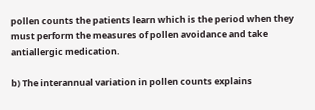pollen counts the patients learn which is the period when they must perform the measures of pollen avoidance and take antiallergic medication.

b) The interannual variation in pollen counts explains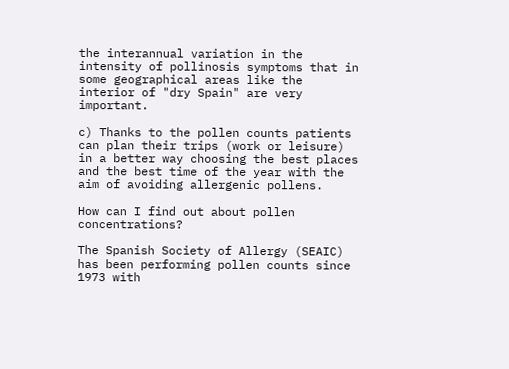the interannual variation in the intensity of pollinosis symptoms that in some geographical areas like the interior of "dry Spain" are very important.

c) Thanks to the pollen counts patients can plan their trips (work or leisure) in a better way choosing the best places and the best time of the year with the aim of avoiding allergenic pollens.

How can I find out about pollen concentrations?

The Spanish Society of Allergy (SEAIC) has been performing pollen counts since 1973 with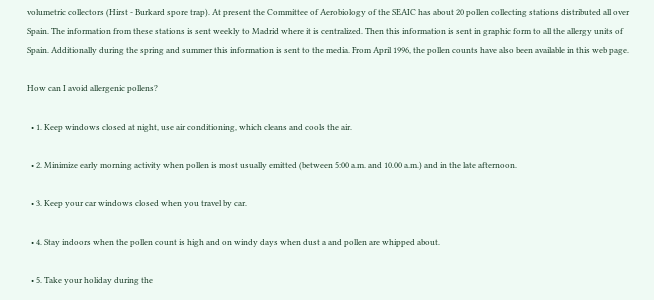volumetric collectors (Hirst - Burkard spore trap). At present the Committee of Aerobiology of the SEAIC has about 20 pollen collecting stations distributed all over Spain. The information from these stations is sent weekly to Madrid where it is centralized. Then this information is sent in graphic form to all the allergy units of Spain. Additionally during the spring and summer this information is sent to the media. From April 1996, the pollen counts have also been available in this web page.

How can I avoid allergenic pollens?

  • 1. Keep windows closed at night, use air conditioning, which cleans and cools the air.

  • 2. Minimize early morning activity when pollen is most usually emitted (between 5:00 a.m. and 10.00 a.m.) and in the late afternoon.

  • 3. Keep your car windows closed when you travel by car.

  • 4. Stay indoors when the pollen count is high and on windy days when dust a and pollen are whipped about.

  • 5. Take your holiday during the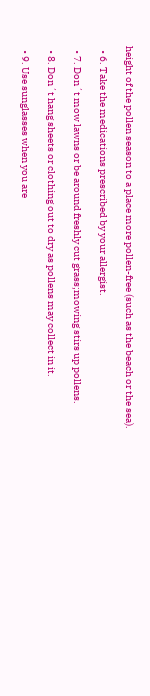height of the pollen season to a place more pollen-free (such as the beach or the sea).

  • 6. Take the medications prescribed by your allergist.

  • 7. Don´t mow lawns or be around freshly cut grass;mowing stirs up pollens.

  • 8. Don´t hang sheets or clothing out to dry as pollens may collect in it.

  • 9. Use sunglasses when you are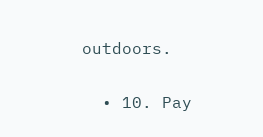outdoors.

  • 10. Pay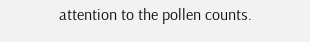attention to the pollen counts.